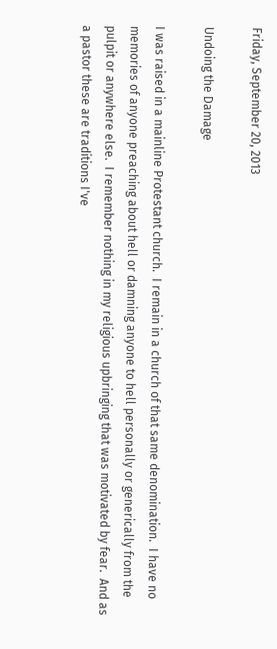Friday, September 20, 2013

Undoing the Damage

I was raised in a mainline Protestant church.  I remain in a church of that same denomination.  I have no memories of anyone preaching about hell or damning anyone to hell personally or generically from the pulpit or anywhere else.  I remember nothing in my religious upbringing that was motivated by fear.  And as a pastor these are traditions I've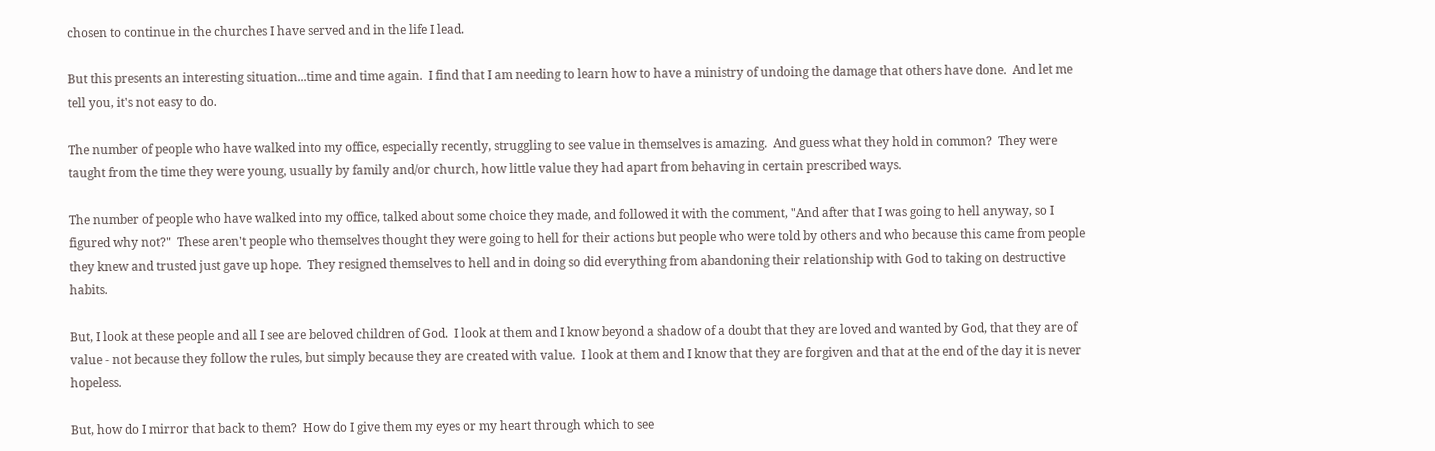chosen to continue in the churches I have served and in the life I lead.

But this presents an interesting situation...time and time again.  I find that I am needing to learn how to have a ministry of undoing the damage that others have done.  And let me tell you, it's not easy to do.

The number of people who have walked into my office, especially recently, struggling to see value in themselves is amazing.  And guess what they hold in common?  They were taught from the time they were young, usually by family and/or church, how little value they had apart from behaving in certain prescribed ways.

The number of people who have walked into my office, talked about some choice they made, and followed it with the comment, "And after that I was going to hell anyway, so I figured why not?"  These aren't people who themselves thought they were going to hell for their actions but people who were told by others and who because this came from people they knew and trusted just gave up hope.  They resigned themselves to hell and in doing so did everything from abandoning their relationship with God to taking on destructive habits.

But, I look at these people and all I see are beloved children of God.  I look at them and I know beyond a shadow of a doubt that they are loved and wanted by God, that they are of value - not because they follow the rules, but simply because they are created with value.  I look at them and I know that they are forgiven and that at the end of the day it is never hopeless.

But, how do I mirror that back to them?  How do I give them my eyes or my heart through which to see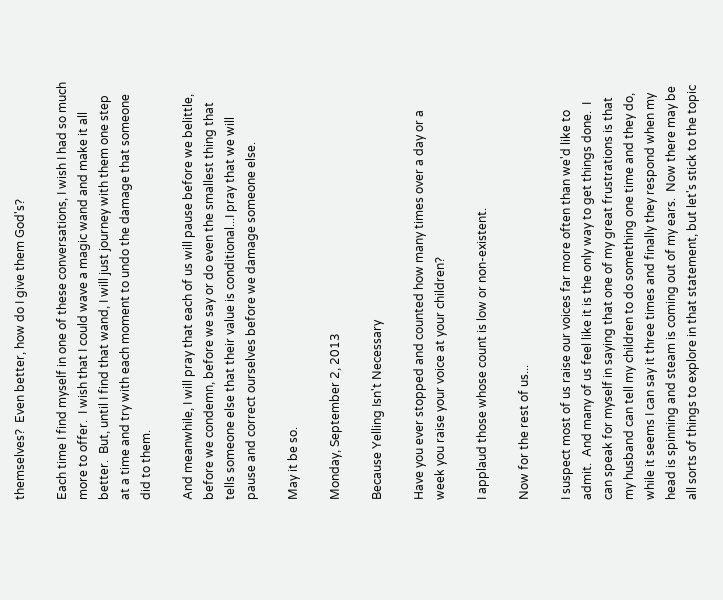themselves?  Even better, how do I give them God's?

Each time I find myself in one of these conversations, I wish I had so much more to offer.  I wish that I could wave a magic wand and make it all better.  But, until I find that wand, I will just journey with them one step at a time and try with each moment to undo the damage that someone did to them.

And meanwhile, I will pray that each of us will pause before we belittle, before we condemn, before we say or do even the smallest thing that tells someone else that their value is conditional...I pray that we will pause and correct ourselves before we damage someone else.

May it be so.

Monday, September 2, 2013

Because Yelling Isn't Necessary

Have you ever stopped and counted how many times over a day or a week you raise your voice at your children?

I applaud those whose count is low or non-existent.

Now for the rest of us...

I suspect most of us raise our voices far more often than we'd like to admit.  And many of us feel like it is the only way to get things done.  I can speak for myself in saying that one of my great frustrations is that my husband can tell my children to do something one time and they do, while it seems I can say it three times and finally they respond when my head is spinning and steam is coming out of my ears.  Now there may be all sorts of things to explore in that statement, but let's stick to the topic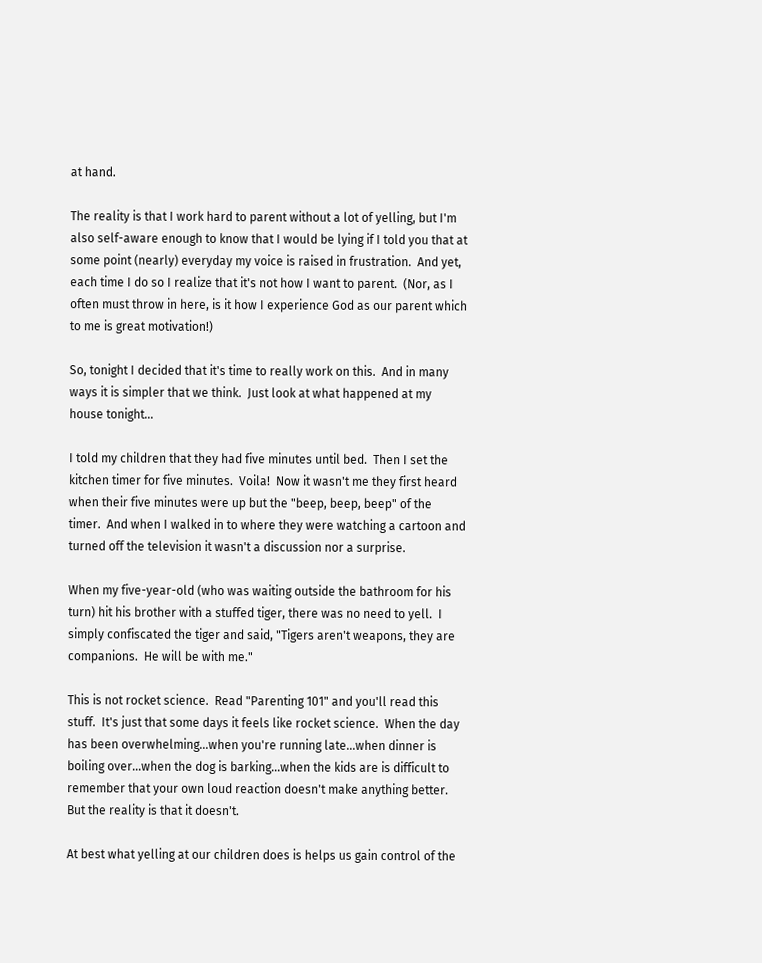at hand.

The reality is that I work hard to parent without a lot of yelling, but I'm also self-aware enough to know that I would be lying if I told you that at some point (nearly) everyday my voice is raised in frustration.  And yet, each time I do so I realize that it's not how I want to parent.  (Nor, as I often must throw in here, is it how I experience God as our parent which to me is great motivation!)

So, tonight I decided that it's time to really work on this.  And in many ways it is simpler that we think.  Just look at what happened at my house tonight...

I told my children that they had five minutes until bed.  Then I set the kitchen timer for five minutes.  Voila!  Now it wasn't me they first heard when their five minutes were up but the "beep, beep, beep" of the timer.  And when I walked in to where they were watching a cartoon and turned off the television it wasn't a discussion nor a surprise.

When my five-year-old (who was waiting outside the bathroom for his turn) hit his brother with a stuffed tiger, there was no need to yell.  I simply confiscated the tiger and said, "Tigers aren't weapons, they are companions.  He will be with me."

This is not rocket science.  Read "Parenting 101" and you'll read this stuff.  It's just that some days it feels like rocket science.  When the day has been overwhelming...when you're running late...when dinner is boiling over...when the dog is barking...when the kids are is difficult to remember that your own loud reaction doesn't make anything better.  But the reality is that it doesn't.

At best what yelling at our children does is helps us gain control of the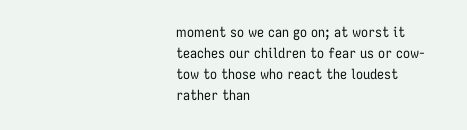moment so we can go on; at worst it teaches our children to fear us or cow-tow to those who react the loudest rather than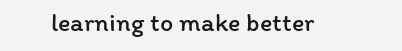learning to make better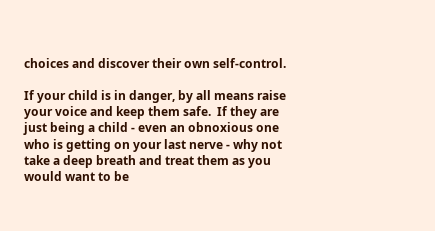choices and discover their own self-control.

If your child is in danger, by all means raise your voice and keep them safe.  If they are just being a child - even an obnoxious one who is getting on your last nerve - why not take a deep breath and treat them as you would want to be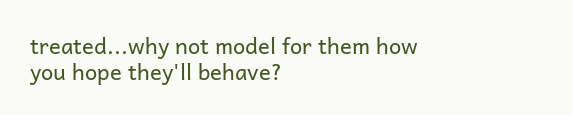treated...why not model for them how you hope they'll behave?